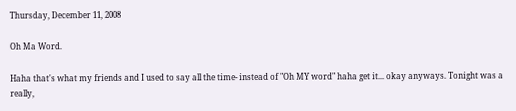Thursday, December 11, 2008

Oh Ma Word.

Haha that's what my friends and I used to say all the time- instead of "Oh MY word" haha get it... okay anyways. Tonight was a really,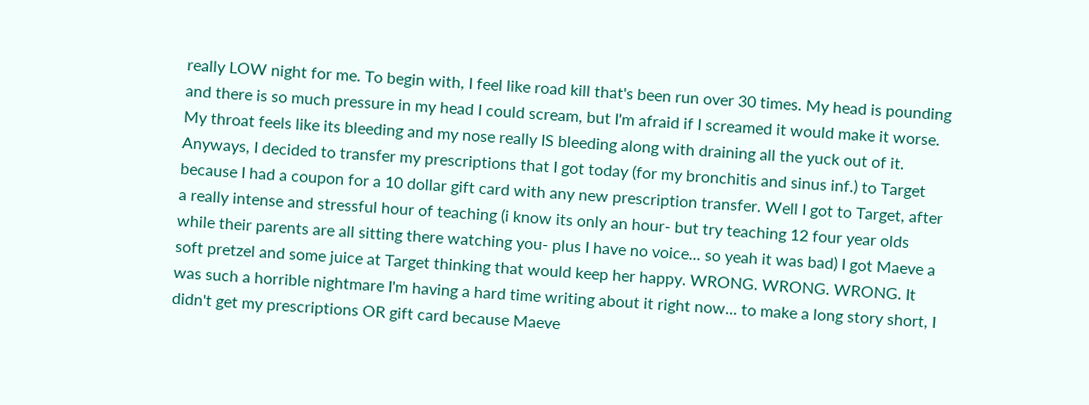really LOW night for me. To begin with, I feel like road kill that's been run over 30 times. My head is pounding and there is so much pressure in my head I could scream, but I'm afraid if I screamed it would make it worse. My throat feels like its bleeding and my nose really IS bleeding along with draining all the yuck out of it. Anyways, I decided to transfer my prescriptions that I got today (for my bronchitis and sinus inf.) to Target because I had a coupon for a 10 dollar gift card with any new prescription transfer. Well I got to Target, after a really intense and stressful hour of teaching (i know its only an hour- but try teaching 12 four year olds while their parents are all sitting there watching you- plus I have no voice... so yeah it was bad) I got Maeve a soft pretzel and some juice at Target thinking that would keep her happy. WRONG. WRONG. WRONG. It was such a horrible nightmare I'm having a hard time writing about it right now... to make a long story short, I didn't get my prescriptions OR gift card because Maeve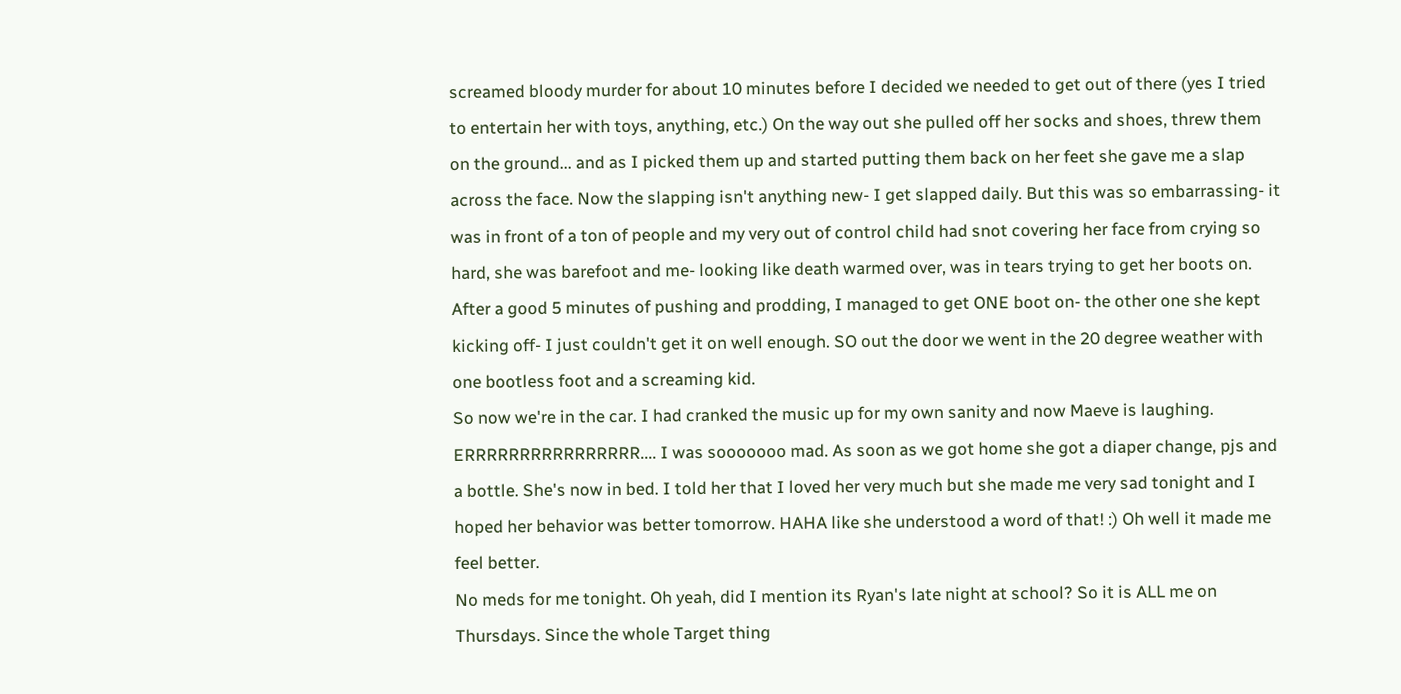screamed bloody murder for about 10 minutes before I decided we needed to get out of there (yes I tried to entertain her with toys, anything, etc.) On the way out she pulled off her socks and shoes, threw them on the ground... and as I picked them up and started putting them back on her feet she gave me a slap across the face. Now the slapping isn't anything new- I get slapped daily. But this was so embarrassing- it was in front of a ton of people and my very out of control child had snot covering her face from crying so hard, she was barefoot and me- looking like death warmed over, was in tears trying to get her boots on. After a good 5 minutes of pushing and prodding, I managed to get ONE boot on- the other one she kept kicking off- I just couldn't get it on well enough. SO out the door we went in the 20 degree weather with one bootless foot and a screaming kid.
So now we're in the car. I had cranked the music up for my own sanity and now Maeve is laughing. ERRRRRRRRRRRRRRRR.... I was sooooooo mad. As soon as we got home she got a diaper change, pjs and a bottle. She's now in bed. I told her that I loved her very much but she made me very sad tonight and I hoped her behavior was better tomorrow. HAHA like she understood a word of that! :) Oh well it made me feel better.
No meds for me tonight. Oh yeah, did I mention its Ryan's late night at school? So it is ALL me on Thursdays. Since the whole Target thing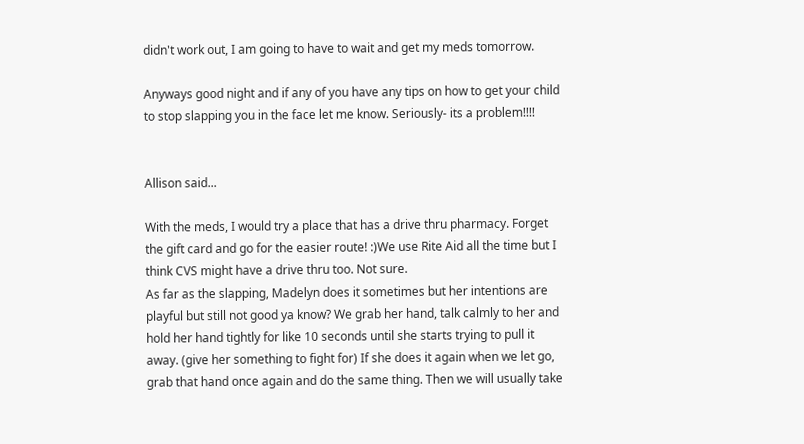didn't work out, I am going to have to wait and get my meds tomorrow.

Anyways good night and if any of you have any tips on how to get your child to stop slapping you in the face let me know. Seriously- its a problem!!!!


Allison said...

With the meds, I would try a place that has a drive thru pharmacy. Forget the gift card and go for the easier route! :)We use Rite Aid all the time but I think CVS might have a drive thru too. Not sure.
As far as the slapping, Madelyn does it sometimes but her intentions are playful but still not good ya know? We grab her hand, talk calmly to her and hold her hand tightly for like 10 seconds until she starts trying to pull it away. (give her something to fight for) If she does it again when we let go, grab that hand once again and do the same thing. Then we will usually take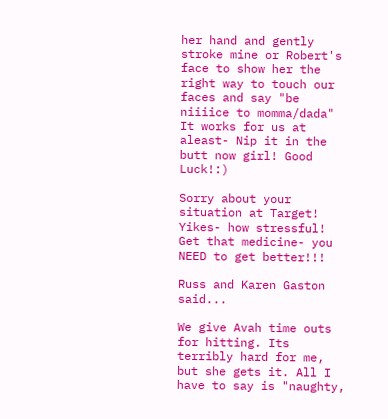her hand and gently stroke mine or Robert's face to show her the right way to touch our faces and say "be niiiice to momma/dada" It works for us at aleast- Nip it in the butt now girl! Good Luck!:)

Sorry about your situation at Target! Yikes- how stressful!
Get that medicine- you NEED to get better!!!

Russ and Karen Gaston said...

We give Avah time outs for hitting. Its terribly hard for me, but she gets it. All I have to say is "naughty,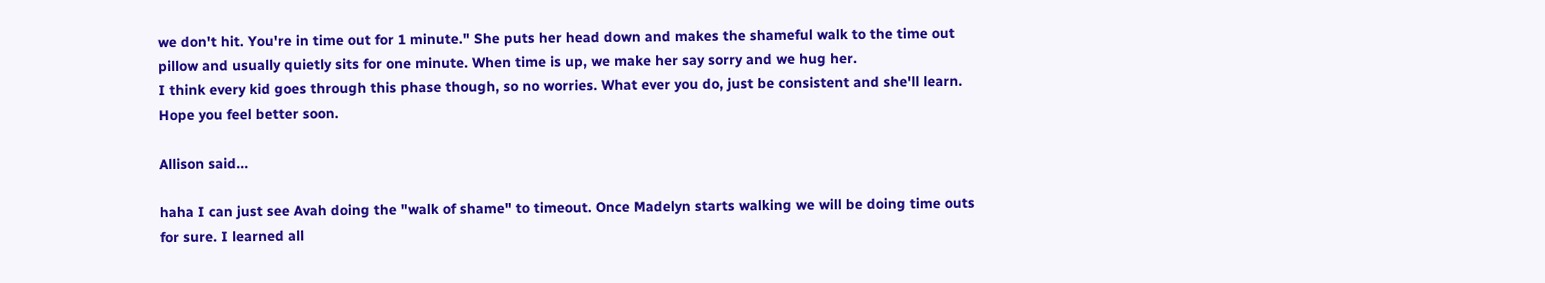we don't hit. You're in time out for 1 minute." She puts her head down and makes the shameful walk to the time out pillow and usually quietly sits for one minute. When time is up, we make her say sorry and we hug her.
I think every kid goes through this phase though, so no worries. What ever you do, just be consistent and she'll learn.
Hope you feel better soon.

Allison said...

haha I can just see Avah doing the "walk of shame" to timeout. Once Madelyn starts walking we will be doing time outs for sure. I learned all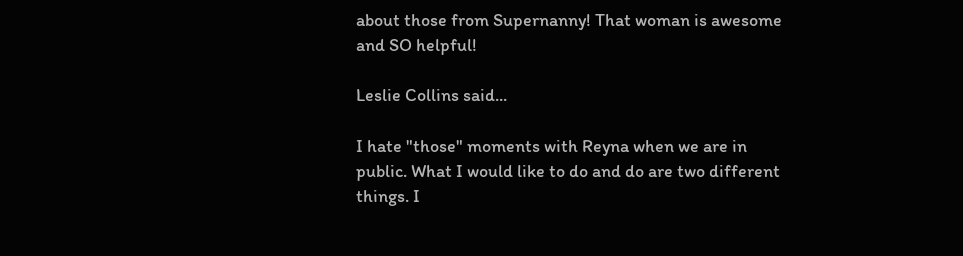about those from Supernanny! That woman is awesome and SO helpful!

Leslie Collins said...

I hate "those" moments with Reyna when we are in public. What I would like to do and do are two different things. I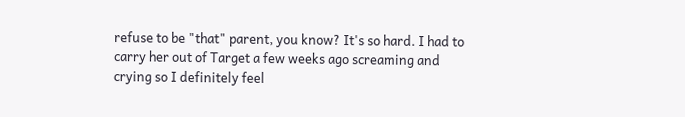refuse to be "that" parent, you know? It's so hard. I had to carry her out of Target a few weeks ago screaming and crying so I definitely feel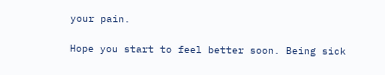your pain.

Hope you start to feel better soon. Being sick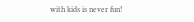with kids is never fun!